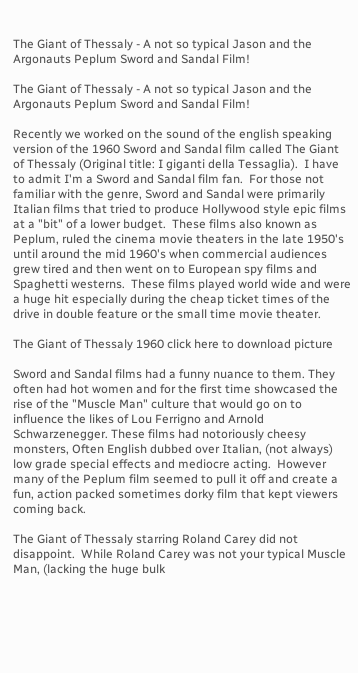The Giant of Thessaly - A not so typical Jason and the Argonauts Peplum Sword and Sandal Film!

The Giant of Thessaly - A not so typical Jason and the Argonauts Peplum Sword and Sandal Film!

Recently we worked on the sound of the english speaking version of the 1960 Sword and Sandal film called The Giant of Thessaly (Original title: I giganti della Tessaglia).  I have to admit I'm a Sword and Sandal film fan.  For those not familiar with the genre, Sword and Sandal were primarily Italian films that tried to produce Hollywood style epic films at a "bit" of a lower budget.  These films also known as Peplum, ruled the cinema movie theaters in the late 1950's until around the mid 1960's when commercial audiences grew tired and then went on to European spy films and Spaghetti westerns.  These films played world wide and were a huge hit especially during the cheap ticket times of the drive in double feature or the small time movie theater.

The Giant of Thessaly 1960 click here to download picture

Sword and Sandal films had a funny nuance to them. They often had hot women and for the first time showcased the rise of the "Muscle Man" culture that would go on to influence the likes of Lou Ferrigno and Arnold Schwarzenegger. These films had notoriously cheesy monsters, Often English dubbed over Italian, (not always) low grade special effects and mediocre acting.  However many of the Peplum film seemed to pull it off and create a fun, action packed sometimes dorky film that kept viewers coming back.

The Giant of Thessaly starring Roland Carey did not disappoint.  While Roland Carey was not your typical Muscle Man, (lacking the huge bulk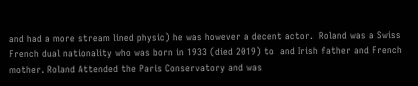and had a more stream lined physic) he was however a decent actor.  Roland was a Swiss French dual nationality who was born in 1933 (died 2019) to  and Irish father and French mother. Roland Attended the Paris Conservatory and was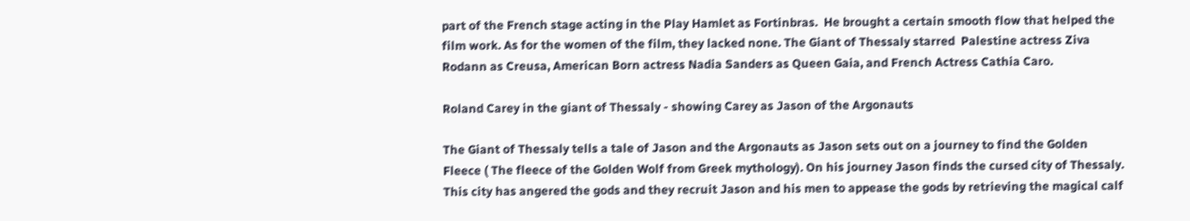part of the French stage acting in the Play Hamlet as Fortinbras.  He brought a certain smooth flow that helped the film work. As for the women of the film, they lacked none. The Giant of Thessaly starred  Palestine actress Ziva Rodann as Creusa, American Born actress Nadia Sanders as Queen Gaia, and French Actress Cathia Caro.

Roland Carey in the giant of Thessaly - showing Carey as Jason of the Argonauts

The Giant of Thessaly tells a tale of Jason and the Argonauts as Jason sets out on a journey to find the Golden Fleece ( The fleece of the Golden Wolf from Greek mythology). On his journey Jason finds the cursed city of Thessaly. This city has angered the gods and they recruit Jason and his men to appease the gods by retrieving the magical calf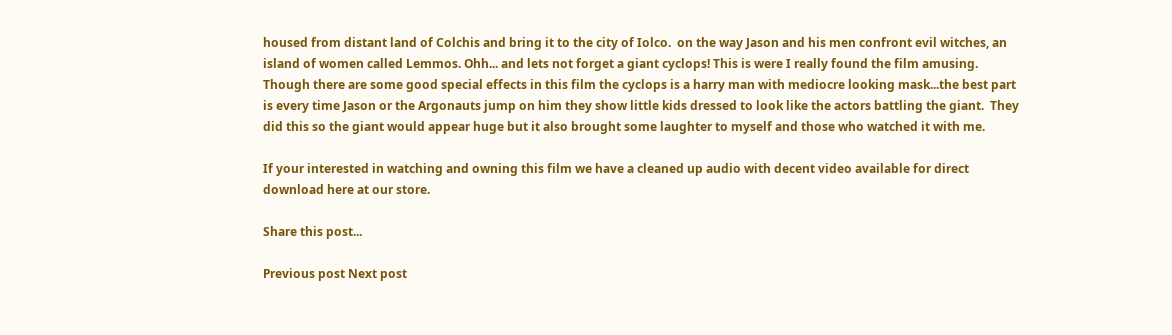housed from distant land of Colchis and bring it to the city of Iolco.  on the way Jason and his men confront evil witches, an island of women called Lemmos. Ohh... and lets not forget a giant cyclops! This is were I really found the film amusing. Though there are some good special effects in this film the cyclops is a harry man with mediocre looking mask...the best part is every time Jason or the Argonauts jump on him they show little kids dressed to look like the actors battling the giant.  They did this so the giant would appear huge but it also brought some laughter to myself and those who watched it with me.

If your interested in watching and owning this film we have a cleaned up audio with decent video available for direct download here at our store.

Share this post...

Previous post Next post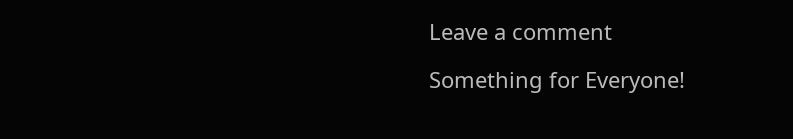Leave a comment

Something for Everyone!